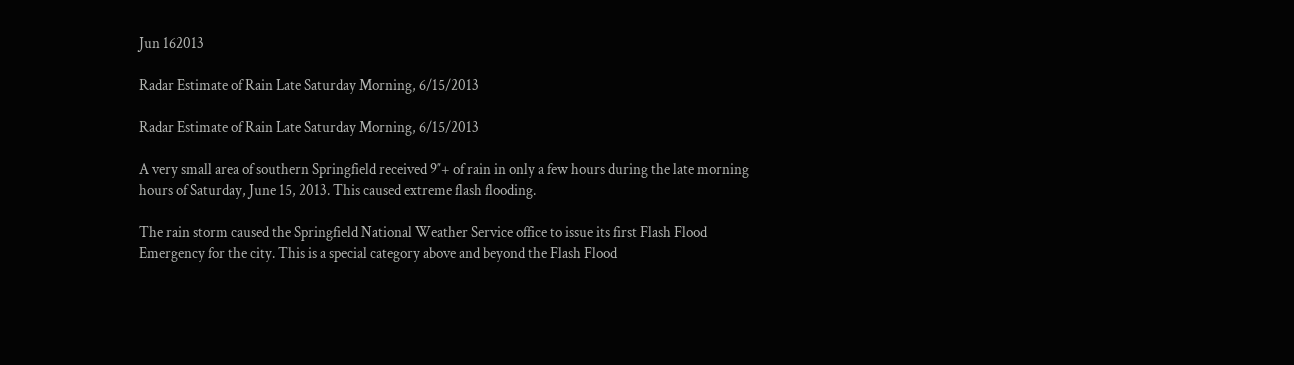Jun 162013

Radar Estimate of Rain Late Saturday Morning, 6/15/2013

Radar Estimate of Rain Late Saturday Morning, 6/15/2013

A very small area of southern Springfield received 9″+ of rain in only a few hours during the late morning hours of Saturday, June 15, 2013. This caused extreme flash flooding.

The rain storm caused the Springfield National Weather Service office to issue its first Flash Flood Emergency for the city. This is a special category above and beyond the Flash Flood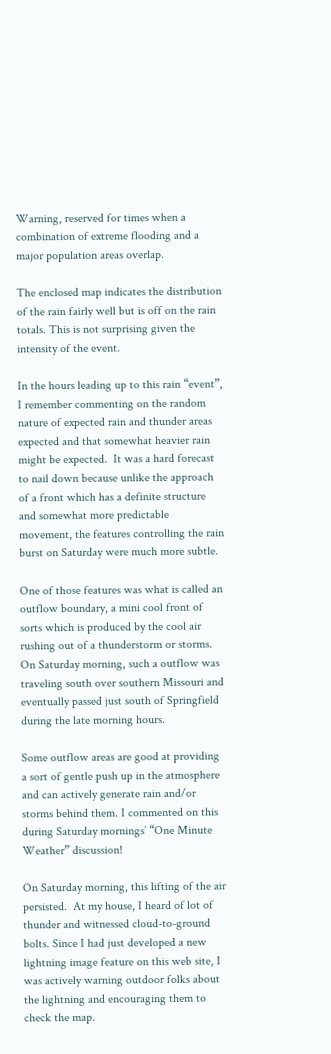Warning, reserved for times when a combination of extreme flooding and a major population areas overlap.

The enclosed map indicates the distribution of the rain fairly well but is off on the rain totals. This is not surprising given the intensity of the event.

In the hours leading up to this rain “event”, I remember commenting on the random nature of expected rain and thunder areas expected and that somewhat heavier rain might be expected.  It was a hard forecast to nail down because unlike the approach of a front which has a definite structure and somewhat more predictable movement, the features controlling the rain burst on Saturday were much more subtle.

One of those features was what is called an outflow boundary, a mini cool front of sorts which is produced by the cool air rushing out of a thunderstorm or storms.  On Saturday morning, such a outflow was traveling south over southern Missouri and eventually passed just south of Springfield during the late morning hours.

Some outflow areas are good at providing a sort of gentle push up in the atmosphere and can actively generate rain and/or storms behind them. I commented on this during Saturday mornings’ “One Minute Weather” discussion!

On Saturday morning, this lifting of the air persisted.  At my house, I heard of lot of thunder and witnessed cloud-to-ground bolts. Since I had just developed a new lightning image feature on this web site, I was actively warning outdoor folks about the lightning and encouraging them to check the map.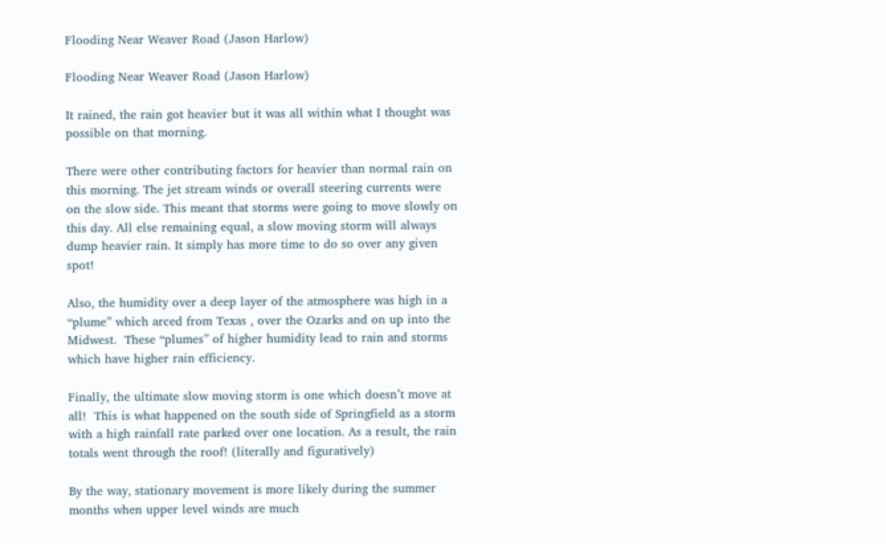Flooding Near Weaver Road (Jason Harlow)

Flooding Near Weaver Road (Jason Harlow)

It rained, the rain got heavier but it was all within what I thought was possible on that morning.

There were other contributing factors for heavier than normal rain on this morning. The jet stream winds or overall steering currents were on the slow side. This meant that storms were going to move slowly on this day. All else remaining equal, a slow moving storm will always dump heavier rain. It simply has more time to do so over any given spot!

Also, the humidity over a deep layer of the atmosphere was high in a “plume” which arced from Texas , over the Ozarks and on up into the Midwest.  These “plumes” of higher humidity lead to rain and storms which have higher rain efficiency.

Finally, the ultimate slow moving storm is one which doesn’t move at all!  This is what happened on the south side of Springfield as a storm with a high rainfall rate parked over one location. As a result, the rain totals went through the roof! (literally and figuratively)

By the way, stationary movement is more likely during the summer months when upper level winds are much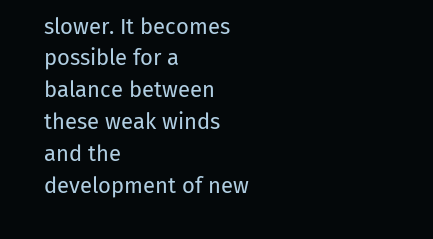slower. It becomes possible for a balance between these weak winds and the development of new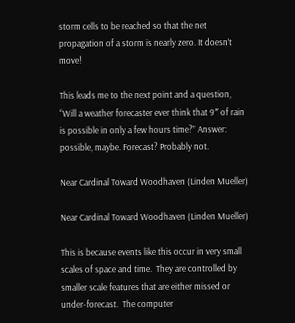storm cells to be reached so that the net propagation of a storm is nearly zero. It doesn’t move!

This leads me to the next point and a question, “Will a weather forecaster ever think that 9″ of rain is possible in only a few hours time?” Answer: possible, maybe. Forecast? Probably not.

Near Cardinal Toward Woodhaven (Linden Mueller)

Near Cardinal Toward Woodhaven (Linden Mueller)

This is because events like this occur in very small scales of space and time.  They are controlled by smaller scale features that are either missed or under-forecast.  The computer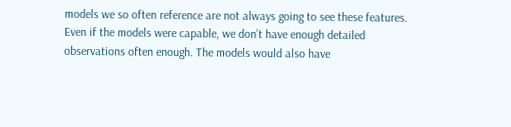models we so often reference are not always going to see these features.  Even if the models were capable, we don’t have enough detailed observations often enough. The models would also have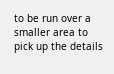to be run over a smaller area to pick up the details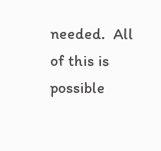needed.  All of this is possible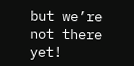but we’re not there yet!